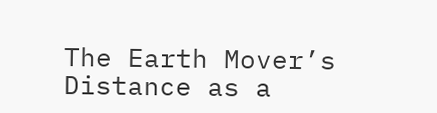The Earth Mover’s Distance as a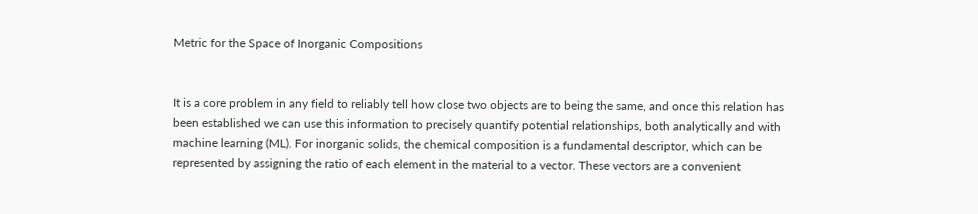Metric for the Space of Inorganic Compositions


It is a core problem in any field to reliably tell how close two objects are to being the same, and once this relation has been established we can use this information to precisely quantify potential relationships, both analytically and with machine learning (ML). For inorganic solids, the chemical composition is a fundamental descriptor, which can be represented by assigning the ratio of each element in the material to a vector. These vectors are a convenient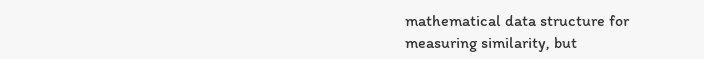mathematical data structure for measuring similarity, but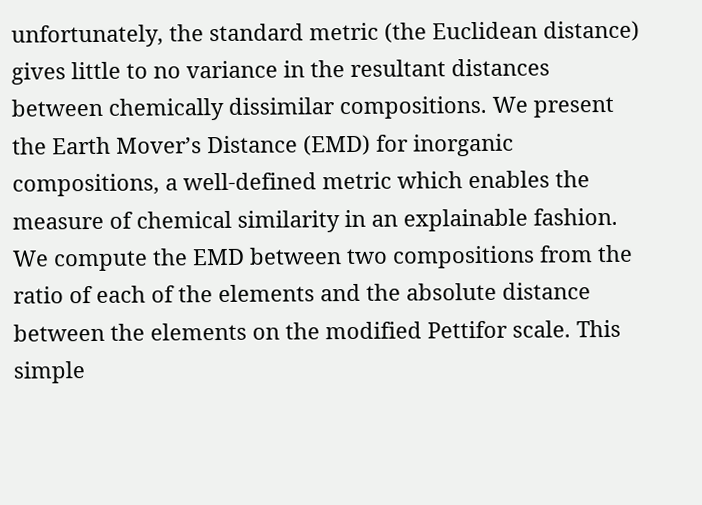unfortunately, the standard metric (the Euclidean distance) gives little to no variance in the resultant distances between chemically dissimilar compositions. We present the Earth Mover’s Distance (EMD) for inorganic compositions, a well-defined metric which enables the measure of chemical similarity in an explainable fashion. We compute the EMD between two compositions from the ratio of each of the elements and the absolute distance between the elements on the modified Pettifor scale. This simple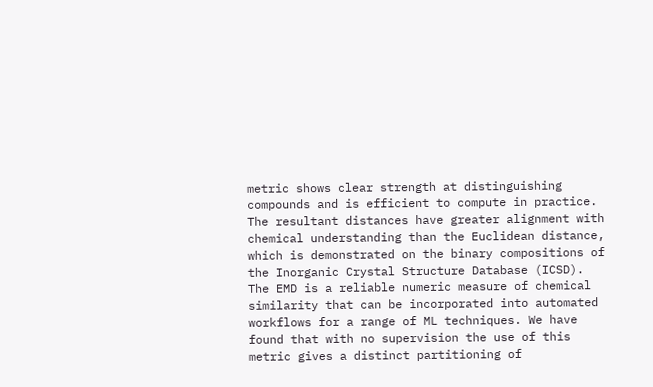metric shows clear strength at distinguishing compounds and is efficient to compute in practice. The resultant distances have greater alignment with chemical understanding than the Euclidean distance, which is demonstrated on the binary compositions of the Inorganic Crystal Structure Database (ICSD). The EMD is a reliable numeric measure of chemical similarity that can be incorporated into automated workflows for a range of ML techniques. We have found that with no supervision the use of this metric gives a distinct partitioning of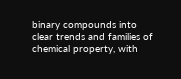binary compounds into clear trends and families of chemical property, with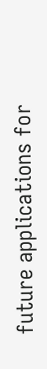future applications for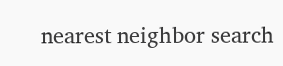nearest neighbor search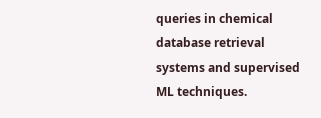queries in chemical database retrieval systems and supervised ML techniques.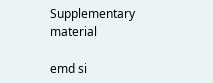Supplementary material

emd si